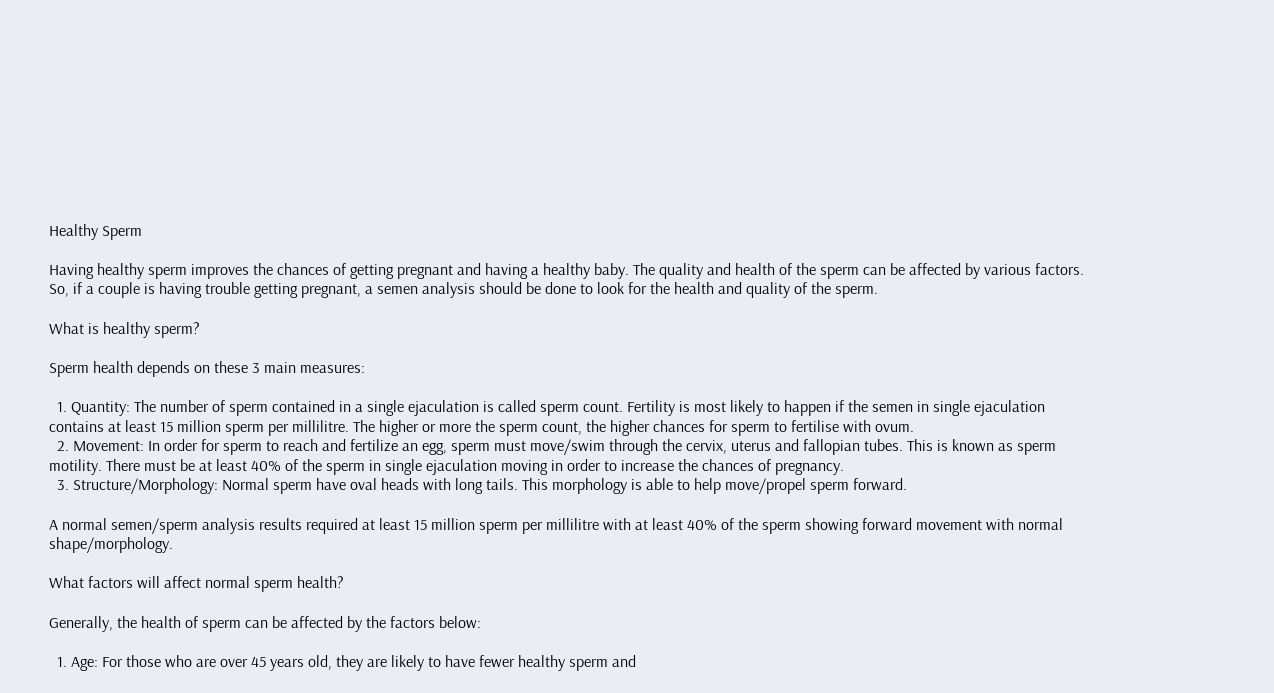Healthy Sperm

Having healthy sperm improves the chances of getting pregnant and having a healthy baby. The quality and health of the sperm can be affected by various factors. So, if a couple is having trouble getting pregnant, a semen analysis should be done to look for the health and quality of the sperm.

What is healthy sperm?

Sperm health depends on these 3 main measures:

  1. Quantity: The number of sperm contained in a single ejaculation is called sperm count. Fertility is most likely to happen if the semen in single ejaculation contains at least 15 million sperm per millilitre. The higher or more the sperm count, the higher chances for sperm to fertilise with ovum.
  2. Movement: In order for sperm to reach and fertilize an egg, sperm must move/swim through the cervix, uterus and fallopian tubes. This is known as sperm motility. There must be at least 40% of the sperm in single ejaculation moving in order to increase the chances of pregnancy.
  3. Structure/Morphology: Normal sperm have oval heads with long tails. This morphology is able to help move/propel sperm forward.

A normal semen/sperm analysis results required at least 15 million sperm per millilitre with at least 40% of the sperm showing forward movement with normal shape/morphology.

What factors will affect normal sperm health?

Generally, the health of sperm can be affected by the factors below:

  1. Age: For those who are over 45 years old, they are likely to have fewer healthy sperm and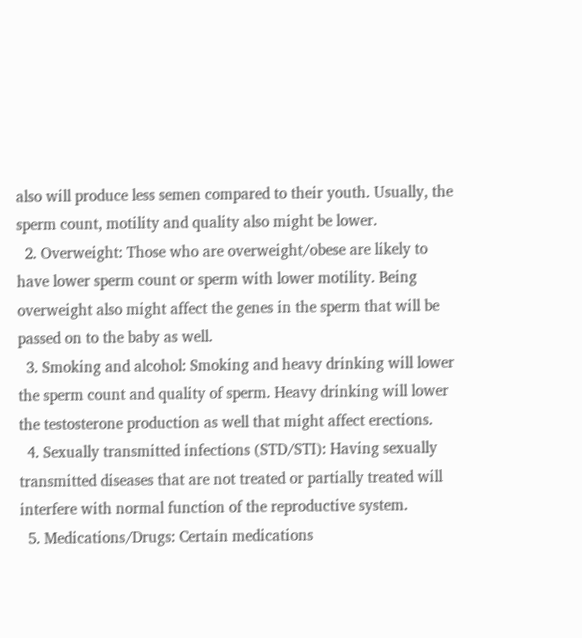also will produce less semen compared to their youth. Usually, the sperm count, motility and quality also might be lower.
  2. Overweight: Those who are overweight/obese are likely to have lower sperm count or sperm with lower motility. Being overweight also might affect the genes in the sperm that will be passed on to the baby as well.
  3. Smoking and alcohol: Smoking and heavy drinking will lower the sperm count and quality of sperm. Heavy drinking will lower the testosterone production as well that might affect erections.
  4. Sexually transmitted infections (STD/STI): Having sexually transmitted diseases that are not treated or partially treated will interfere with normal function of the reproductive system.
  5. Medications/Drugs: Certain medications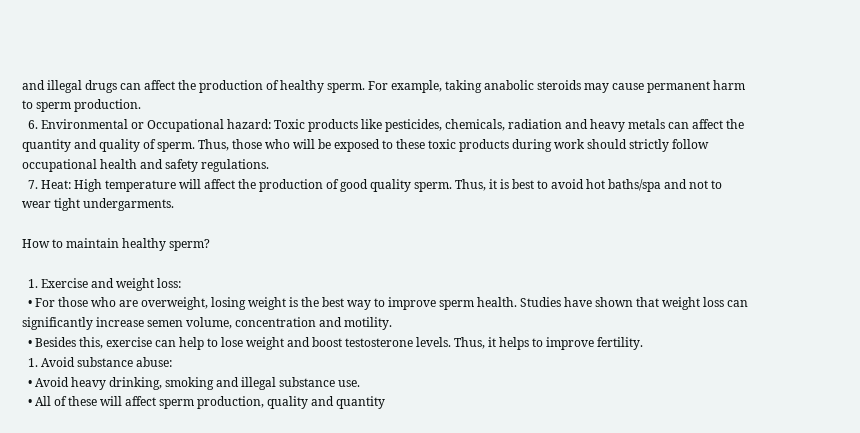and illegal drugs can affect the production of healthy sperm. For example, taking anabolic steroids may cause permanent harm to sperm production.
  6. Environmental or Occupational hazard: Toxic products like pesticides, chemicals, radiation and heavy metals can affect the quantity and quality of sperm. Thus, those who will be exposed to these toxic products during work should strictly follow occupational health and safety regulations.
  7. Heat: High temperature will affect the production of good quality sperm. Thus, it is best to avoid hot baths/spa and not to wear tight undergarments.

How to maintain healthy sperm?

  1. Exercise and weight loss:
  • For those who are overweight, losing weight is the best way to improve sperm health. Studies have shown that weight loss can significantly increase semen volume, concentration and motility.
  • Besides this, exercise can help to lose weight and boost testosterone levels. Thus, it helps to improve fertility.
  1. Avoid substance abuse:
  • Avoid heavy drinking, smoking and illegal substance use.
  • All of these will affect sperm production, quality and quantity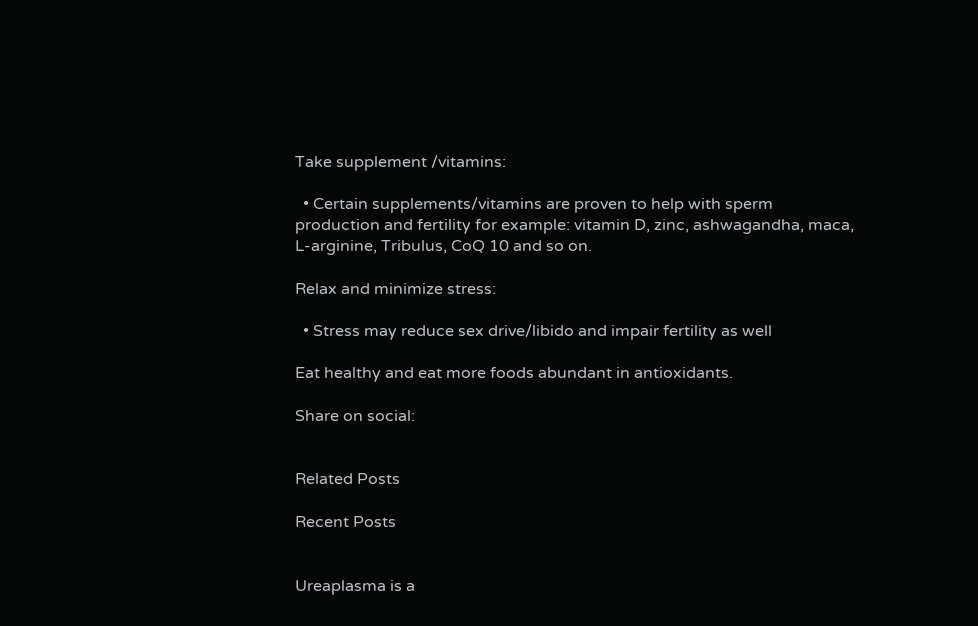Take supplement /vitamins:

  • Certain supplements/vitamins are proven to help with sperm production and fertility for example: vitamin D, zinc, ashwagandha, maca, L-arginine, Tribulus, CoQ 10 and so on.

Relax and minimize stress:

  • Stress may reduce sex drive/libido and impair fertility as well

Eat healthy and eat more foods abundant in antioxidants.

Share on social:


Related Posts

Recent Posts


Ureaplasma is a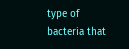type of bacteria that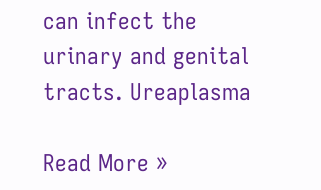can infect the urinary and genital tracts. Ureaplasma

Read More »